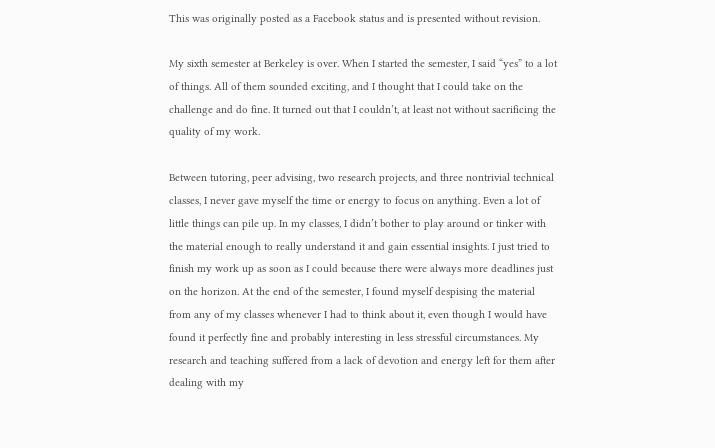This was originally posted as a Facebook status and is presented without revision.

My sixth semester at Berkeley is over. When I started the semester, I said “yes” to a lot of things. All of them sounded exciting, and I thought that I could take on the challenge and do fine. It turned out that I couldn’t, at least not without sacrificing the quality of my work.

Between tutoring, peer advising, two research projects, and three nontrivial technical classes, I never gave myself the time or energy to focus on anything. Even a lot of little things can pile up. In my classes, I didn’t bother to play around or tinker with the material enough to really understand it and gain essential insights. I just tried to finish my work up as soon as I could because there were always more deadlines just on the horizon. At the end of the semester, I found myself despising the material from any of my classes whenever I had to think about it, even though I would have found it perfectly fine and probably interesting in less stressful circumstances. My research and teaching suffered from a lack of devotion and energy left for them after dealing with my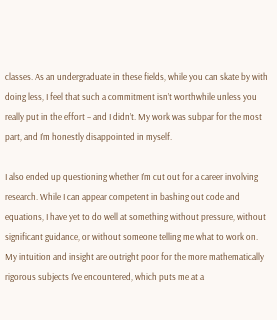classes. As an undergraduate in these fields, while you can skate by with doing less, I feel that such a commitment isn’t worthwhile unless you really put in the effort – and I didn’t. My work was subpar for the most part, and I’m honestly disappointed in myself.

I also ended up questioning whether I’m cut out for a career involving research. While I can appear competent in bashing out code and equations, I have yet to do well at something without pressure, without significant guidance, or without someone telling me what to work on. My intuition and insight are outright poor for the more mathematically rigorous subjects I’ve encountered, which puts me at a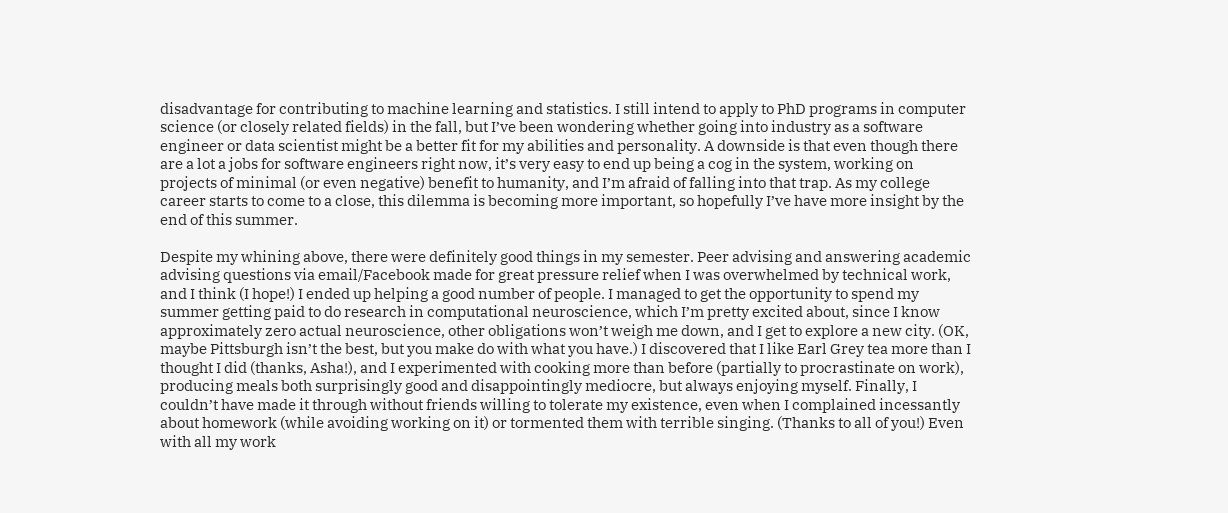disadvantage for contributing to machine learning and statistics. I still intend to apply to PhD programs in computer science (or closely related fields) in the fall, but I’ve been wondering whether going into industry as a software engineer or data scientist might be a better fit for my abilities and personality. A downside is that even though there are a lot a jobs for software engineers right now, it’s very easy to end up being a cog in the system, working on projects of minimal (or even negative) benefit to humanity, and I’m afraid of falling into that trap. As my college career starts to come to a close, this dilemma is becoming more important, so hopefully I’ve have more insight by the end of this summer.

Despite my whining above, there were definitely good things in my semester. Peer advising and answering academic advising questions via email/Facebook made for great pressure relief when I was overwhelmed by technical work, and I think (I hope!) I ended up helping a good number of people. I managed to get the opportunity to spend my summer getting paid to do research in computational neuroscience, which I’m pretty excited about, since I know approximately zero actual neuroscience, other obligations won’t weigh me down, and I get to explore a new city. (OK, maybe Pittsburgh isn’t the best, but you make do with what you have.) I discovered that I like Earl Grey tea more than I thought I did (thanks, Asha!), and I experimented with cooking more than before (partially to procrastinate on work), producing meals both surprisingly good and disappointingly mediocre, but always enjoying myself. Finally, I couldn’t have made it through without friends willing to tolerate my existence, even when I complained incessantly about homework (while avoiding working on it) or tormented them with terrible singing. (Thanks to all of you!) Even with all my work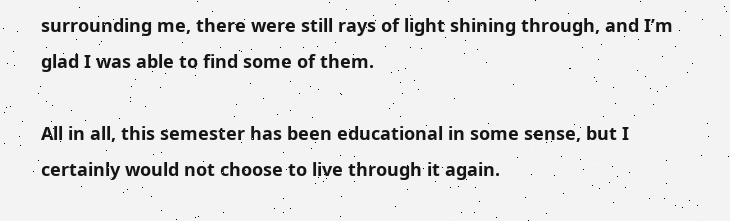surrounding me, there were still rays of light shining through, and I’m glad I was able to find some of them.

All in all, this semester has been educational in some sense, but I certainly would not choose to live through it again.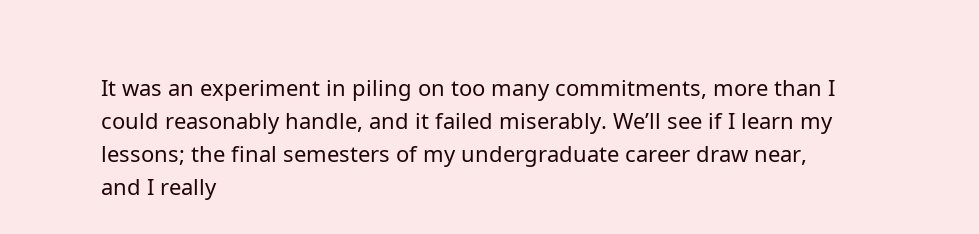It was an experiment in piling on too many commitments, more than I could reasonably handle, and it failed miserably. We’ll see if I learn my lessons; the final semesters of my undergraduate career draw near, and I really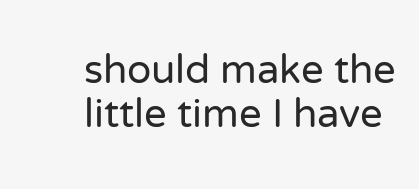should make the little time I have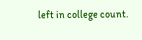left in college count.